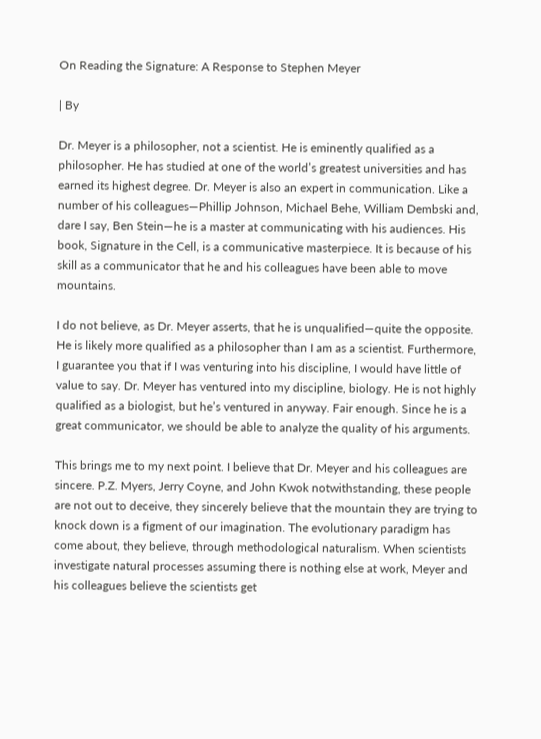On Reading the Signature: A Response to Stephen Meyer

| By

Dr. Meyer is a philosopher, not a scientist. He is eminently qualified as a philosopher. He has studied at one of the world’s greatest universities and has earned its highest degree. Dr. Meyer is also an expert in communication. Like a number of his colleagues—Phillip Johnson, Michael Behe, William Dembski and, dare I say, Ben Stein—he is a master at communicating with his audiences. His book, Signature in the Cell, is a communicative masterpiece. It is because of his skill as a communicator that he and his colleagues have been able to move mountains.

I do not believe, as Dr. Meyer asserts, that he is unqualified—quite the opposite. He is likely more qualified as a philosopher than I am as a scientist. Furthermore, I guarantee you that if I was venturing into his discipline, I would have little of value to say. Dr. Meyer has ventured into my discipline, biology. He is not highly qualified as a biologist, but he’s ventured in anyway. Fair enough. Since he is a great communicator, we should be able to analyze the quality of his arguments.

This brings me to my next point. I believe that Dr. Meyer and his colleagues are sincere. P.Z. Myers, Jerry Coyne, and John Kwok notwithstanding, these people are not out to deceive, they sincerely believe that the mountain they are trying to knock down is a figment of our imagination. The evolutionary paradigm has come about, they believe, through methodological naturalism. When scientists investigate natural processes assuming there is nothing else at work, Meyer and his colleagues believe the scientists get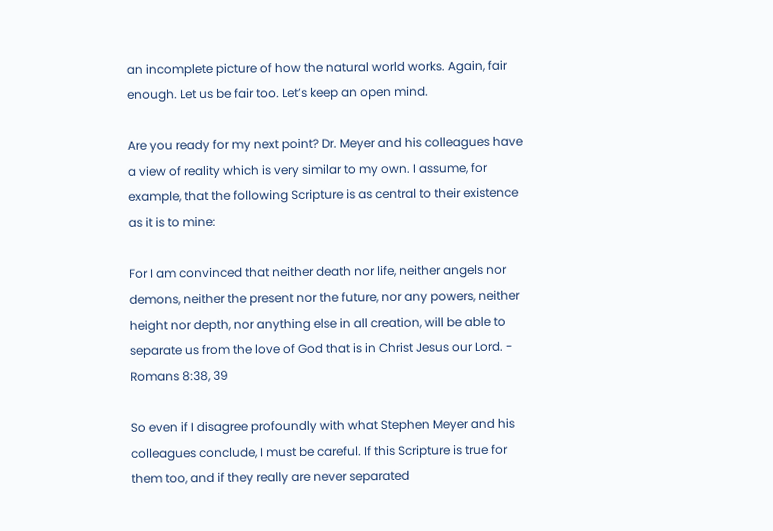an incomplete picture of how the natural world works. Again, fair enough. Let us be fair too. Let’s keep an open mind.

Are you ready for my next point? Dr. Meyer and his colleagues have a view of reality which is very similar to my own. I assume, for example, that the following Scripture is as central to their existence as it is to mine:

For I am convinced that neither death nor life, neither angels nor demons, neither the present nor the future, nor any powers, neither height nor depth, nor anything else in all creation, will be able to separate us from the love of God that is in Christ Jesus our Lord. - Romans 8:38, 39

So even if I disagree profoundly with what Stephen Meyer and his colleagues conclude, I must be careful. If this Scripture is true for them too, and if they really are never separated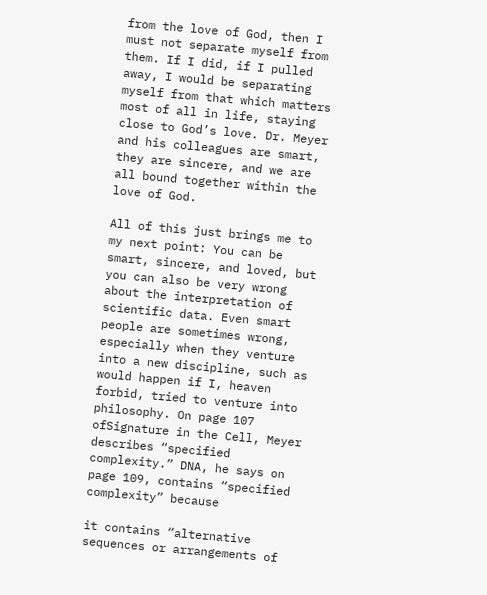from the love of God, then I must not separate myself from them. If I did, if I pulled away, I would be separating myself from that which matters most of all in life, staying close to God’s love. Dr. Meyer and his colleagues are smart, they are sincere, and we are all bound together within the love of God.

All of this just brings me to my next point: You can be smart, sincere, and loved, but you can also be very wrong about the interpretation of scientific data. Even smart people are sometimes wrong, especially when they venture into a new discipline, such as would happen if I, heaven forbid, tried to venture into philosophy. On page 107 ofSignature in the Cell, Meyer describes “specified complexity.” DNA, he says on page 109, contains “specified complexity” because

it contains “alternative sequences or arrangements of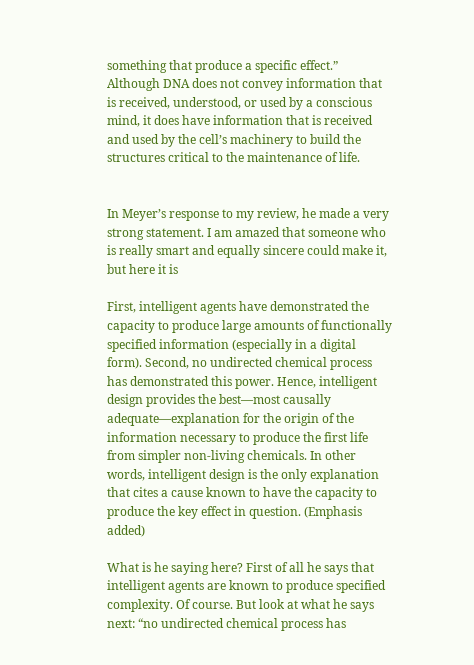something that produce a specific effect.” Although DNA does not convey information that is received, understood, or used by a conscious mind, it does have information that is received and used by the cell’s machinery to build the structures critical to the maintenance of life.


In Meyer’s response to my review, he made a very strong statement. I am amazed that someone who is really smart and equally sincere could make it, but here it is

First, intelligent agents have demonstrated the capacity to produce large amounts of functionally specified information (especially in a digital form). Second, no undirected chemical process has demonstrated this power. Hence, intelligent design provides the best—most causally adequate—explanation for the origin of the information necessary to produce the first life from simpler non-living chemicals. In other words, intelligent design is the only explanation that cites a cause known to have the capacity to produce the key effect in question. (Emphasis added)

What is he saying here? First of all he says that intelligent agents are known to produce specified complexity. Of course. But look at what he says next: “no undirected chemical process has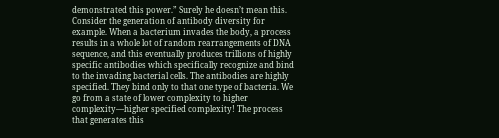demonstrated this power.” Surely he doesn’t mean this. Consider the generation of antibody diversity for example. When a bacterium invades the body, a process results in a whole lot of random rearrangements of DNA sequence, and this eventually produces trillions of highly specific antibodies which specifically recognize and bind to the invading bacterial cells. The antibodies are highly specified. They bind only to that one type of bacteria. We go from a state of lower complexity to higher complexity—higher specified complexity! The process that generates this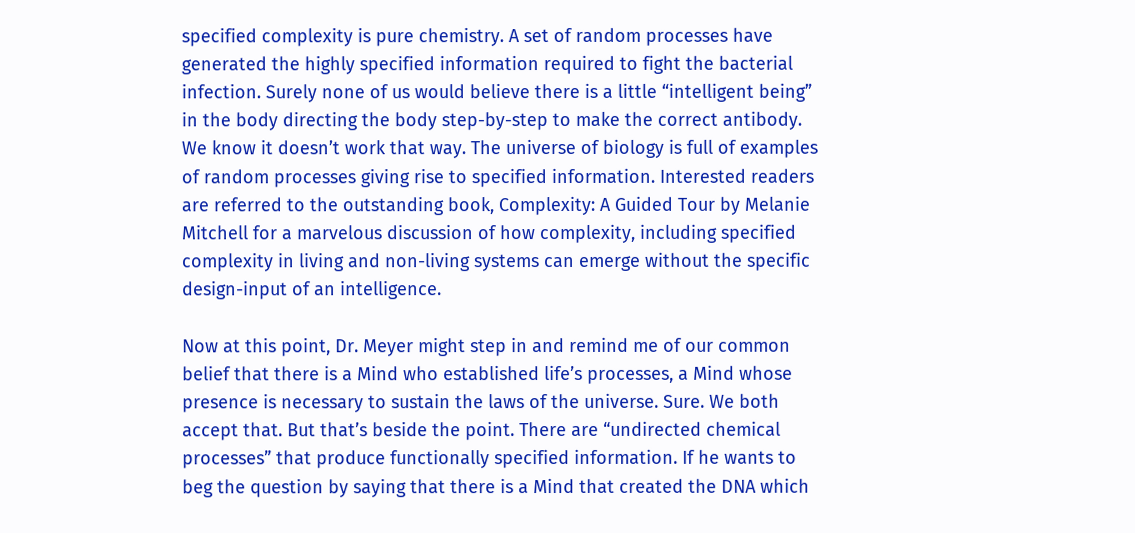specified complexity is pure chemistry. A set of random processes have generated the highly specified information required to fight the bacterial infection. Surely none of us would believe there is a little “intelligent being” in the body directing the body step-by-step to make the correct antibody. We know it doesn’t work that way. The universe of biology is full of examples of random processes giving rise to specified information. Interested readers are referred to the outstanding book, Complexity: A Guided Tour by Melanie Mitchell for a marvelous discussion of how complexity, including specified complexity in living and non-living systems can emerge without the specific design-input of an intelligence.

Now at this point, Dr. Meyer might step in and remind me of our common belief that there is a Mind who established life’s processes, a Mind whose presence is necessary to sustain the laws of the universe. Sure. We both accept that. But that’s beside the point. There are “undirected chemical processes” that produce functionally specified information. If he wants to beg the question by saying that there is a Mind that created the DNA which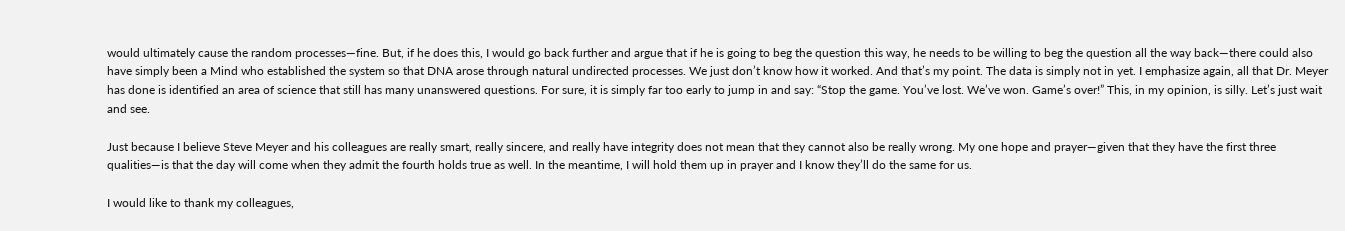would ultimately cause the random processes—fine. But, if he does this, I would go back further and argue that if he is going to beg the question this way, he needs to be willing to beg the question all the way back—there could also have simply been a Mind who established the system so that DNA arose through natural undirected processes. We just don’t know how it worked. And that’s my point. The data is simply not in yet. I emphasize again, all that Dr. Meyer has done is identified an area of science that still has many unanswered questions. For sure, it is simply far too early to jump in and say: “Stop the game. You’ve lost. We’ve won. Game’s over!” This, in my opinion, is silly. Let’s just wait and see.

Just because I believe Steve Meyer and his colleagues are really smart, really sincere, and really have integrity does not mean that they cannot also be really wrong. My one hope and prayer—given that they have the first three qualities—is that the day will come when they admit the fourth holds true as well. In the meantime, I will hold them up in prayer and I know they’ll do the same for us.

I would like to thank my colleagues,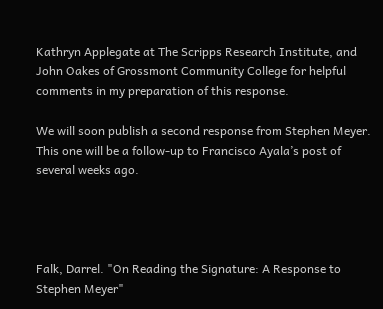Kathryn Applegate at The Scripps Research Institute, and John Oakes of Grossmont Community College for helpful comments in my preparation of this response.

We will soon publish a second response from Stephen Meyer. This one will be a follow-up to Francisco Ayala’s post of several weeks ago.




Falk, Darrel. "On Reading the Signature: A Response to Stephen Meyer"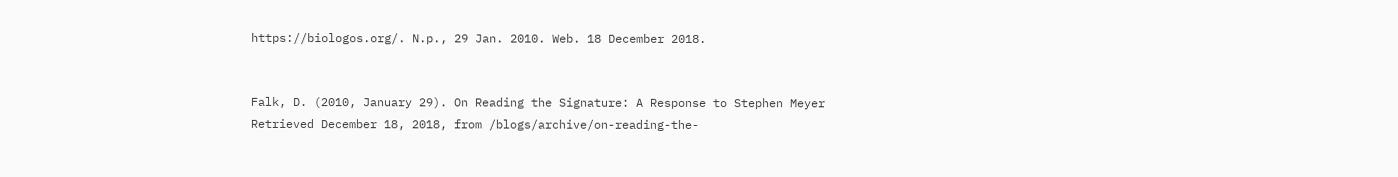https://biologos.org/. N.p., 29 Jan. 2010. Web. 18 December 2018.


Falk, D. (2010, January 29). On Reading the Signature: A Response to Stephen Meyer
Retrieved December 18, 2018, from /blogs/archive/on-reading-the-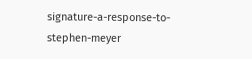signature-a-response-to-stephen-meyer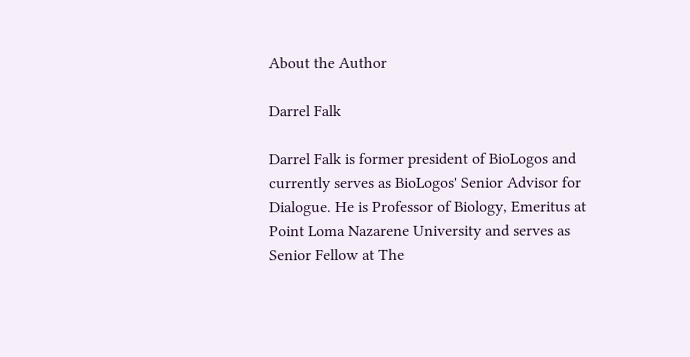About the Author

Darrel Falk

Darrel Falk is former president of BioLogos and currently serves as BioLogos' Senior Advisor for Dialogue. He is Professor of Biology, Emeritus at Point Loma Nazarene University and serves as Senior Fellow at The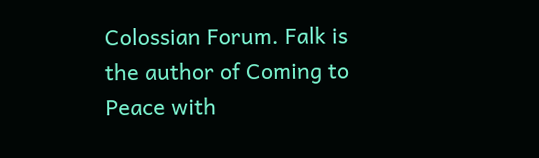Colossian Forum. Falk is the author of Coming to Peace with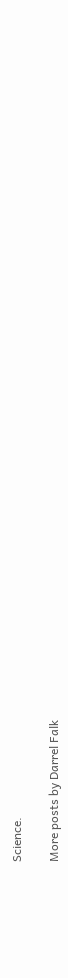Science.

More posts by Darrel Falk